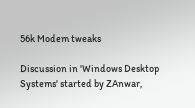56k Modem tweaks

Discussion in 'Windows Desktop Systems' started by ZAnwar,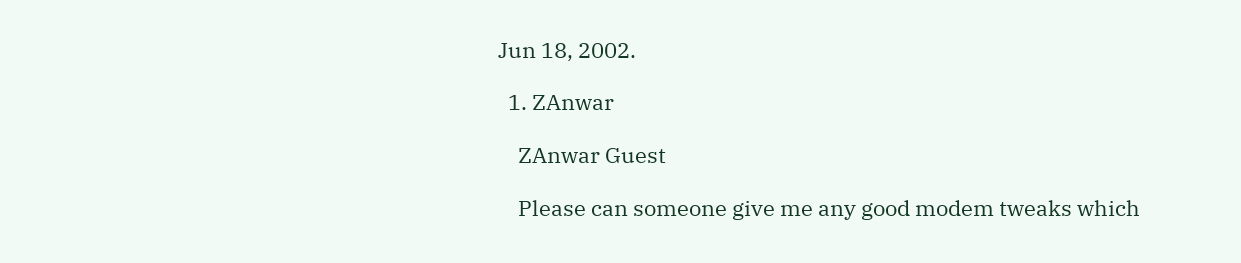Jun 18, 2002.

  1. ZAnwar

    ZAnwar Guest

    Please can someone give me any good modem tweaks which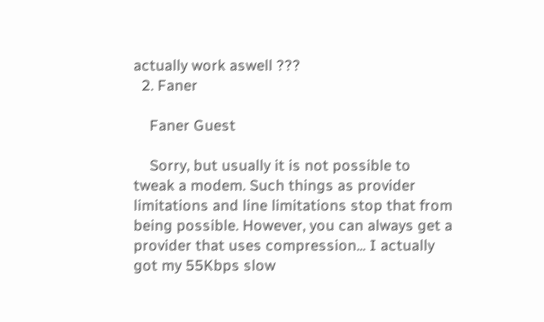actually work aswell ???
  2. Faner

    Faner Guest

    Sorry, but usually it is not possible to tweak a modem. Such things as provider limitations and line limitations stop that from being possible. However, you can always get a provider that uses compression... I actually got my 55Kbps slow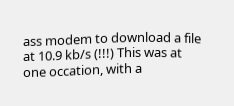ass modem to download a file at 10.9 kb/s (!!!) This was at one occation, with a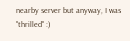nearby server but anyway, I was "thrilled" :)